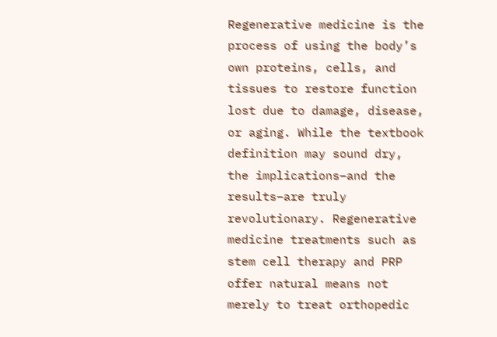Regenerative medicine is the process of using the body’s own proteins, cells, and tissues to restore function lost due to damage, disease, or aging. While the textbook definition may sound dry, the implications–and the results–are truly revolutionary. Regenerative medicine treatments such as stem cell therapy and PRP offer natural means not merely to treat orthopedic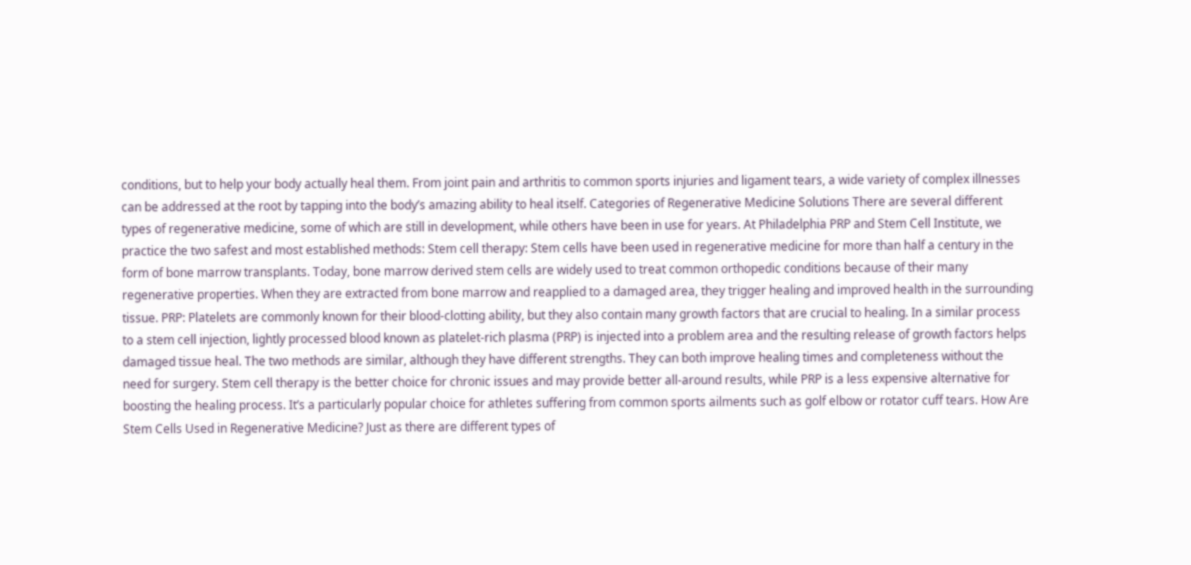conditions, but to help your body actually heal them. From joint pain and arthritis to common sports injuries and ligament tears, a wide variety of complex illnesses can be addressed at the root by tapping into the body’s amazing ability to heal itself. Categories of Regenerative Medicine Solutions There are several different types of regenerative medicine, some of which are still in development, while others have been in use for years. At Philadelphia PRP and Stem Cell Institute, we practice the two safest and most established methods: Stem cell therapy: Stem cells have been used in regenerative medicine for more than half a century in the form of bone marrow transplants. Today, bone marrow derived stem cells are widely used to treat common orthopedic conditions because of their many regenerative properties. When they are extracted from bone marrow and reapplied to a damaged area, they trigger healing and improved health in the surrounding tissue. PRP: Platelets are commonly known for their blood-clotting ability, but they also contain many growth factors that are crucial to healing. In a similar process to a stem cell injection, lightly processed blood known as platelet-rich plasma (PRP) is injected into a problem area and the resulting release of growth factors helps damaged tissue heal. The two methods are similar, although they have different strengths. They can both improve healing times and completeness without the need for surgery. Stem cell therapy is the better choice for chronic issues and may provide better all-around results, while PRP is a less expensive alternative for boosting the healing process. It’s a particularly popular choice for athletes suffering from common sports ailments such as golf elbow or rotator cuff tears. How Are Stem Cells Used in Regenerative Medicine? Just as there are different types of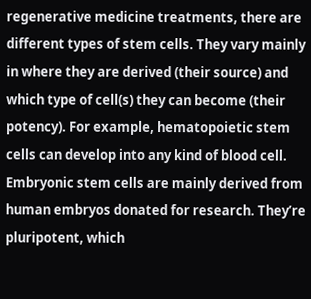regenerative medicine treatments, there are different types of stem cells. They vary mainly in where they are derived (their source) and which type of cell(s) they can become (their potency). For example, hematopoietic stem cells can develop into any kind of blood cell. Embryonic stem cells are mainly derived from human embryos donated for research. They’re pluripotent, which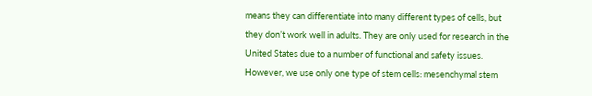means they can differentiate into many different types of cells, but they don’t work well in adults. They are only used for research in the United States due to a number of functional and safety issues. However, we use only one type of stem cells: mesenchymal stem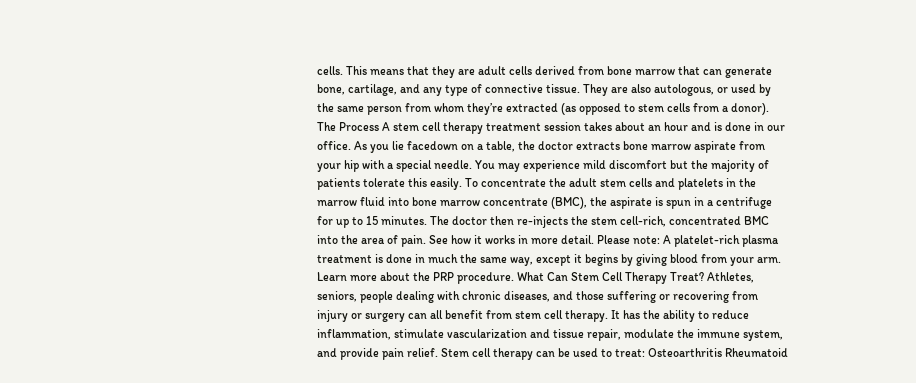cells. This means that they are adult cells derived from bone marrow that can generate bone, cartilage, and any type of connective tissue. They are also autologous, or used by the same person from whom they’re extracted (as opposed to stem cells from a donor). The Process A stem cell therapy treatment session takes about an hour and is done in our office. As you lie facedown on a table, the doctor extracts bone marrow aspirate from your hip with a special needle. You may experience mild discomfort but the majority of patients tolerate this easily. To concentrate the adult stem cells and platelets in the marrow fluid into bone marrow concentrate (BMC), the aspirate is spun in a centrifuge for up to 15 minutes. The doctor then re-injects the stem cell-rich, concentrated BMC into the area of pain. See how it works in more detail. Please note: A platelet-rich plasma treatment is done in much the same way, except it begins by giving blood from your arm. Learn more about the PRP procedure. What Can Stem Cell Therapy Treat? Athletes, seniors, people dealing with chronic diseases, and those suffering or recovering from injury or surgery can all benefit from stem cell therapy. It has the ability to reduce inflammation, stimulate vascularization and tissue repair, modulate the immune system, and provide pain relief. Stem cell therapy can be used to treat: Osteoarthritis Rheumatoid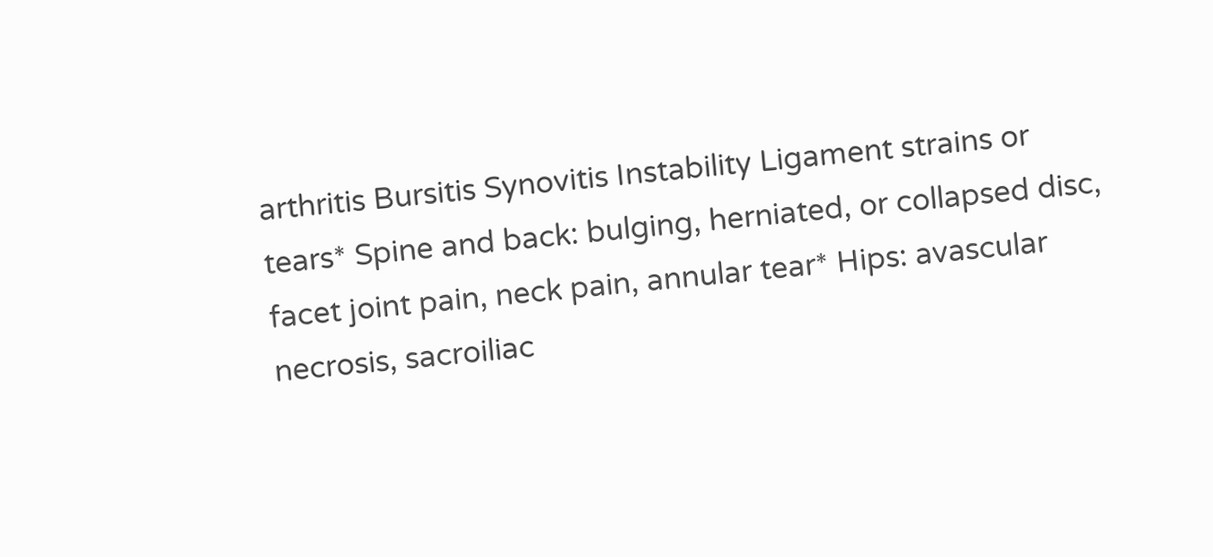arthritis Bursitis Synovitis Instability Ligament strains or tears* Spine and back: bulging, herniated, or collapsed disc, facet joint pain, neck pain, annular tear* Hips: avascular necrosis, sacroiliac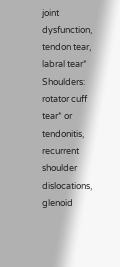joint dysfunction, tendon tear, labral tear* Shoulders: rotator cuff tear* or tendonitis, recurrent shoulder dislocations, glenoid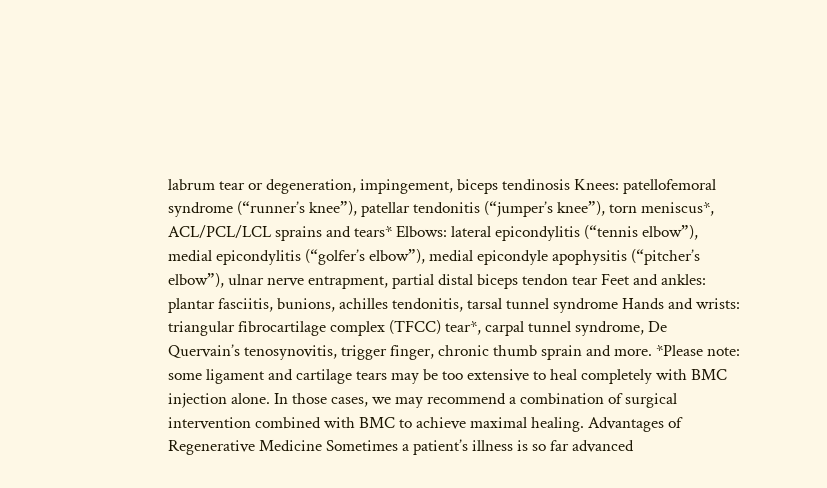labrum tear or degeneration, impingement, biceps tendinosis Knees: patellofemoral syndrome (“runner’s knee”), patellar tendonitis (“jumper’s knee”), torn meniscus*, ACL/PCL/LCL sprains and tears* Elbows: lateral epicondylitis (“tennis elbow”), medial epicondylitis (“golfer’s elbow”), medial epicondyle apophysitis (“pitcher’s elbow”), ulnar nerve entrapment, partial distal biceps tendon tear Feet and ankles: plantar fasciitis, bunions, achilles tendonitis, tarsal tunnel syndrome Hands and wrists: triangular fibrocartilage complex (TFCC) tear*, carpal tunnel syndrome, De Quervain’s tenosynovitis, trigger finger, chronic thumb sprain and more. *Please note: some ligament and cartilage tears may be too extensive to heal completely with BMC injection alone. In those cases, we may recommend a combination of surgical intervention combined with BMC to achieve maximal healing. Advantages of Regenerative Medicine Sometimes a patient’s illness is so far advanced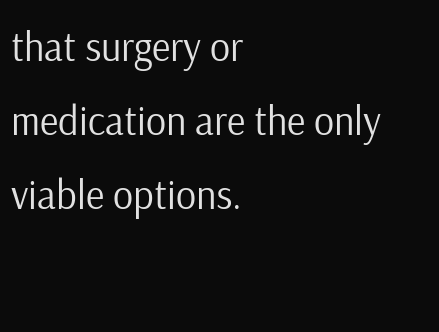that surgery or medication are the only viable options.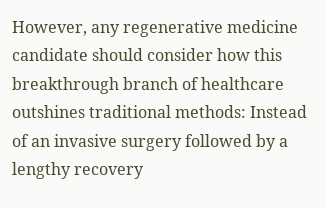However, any regenerative medicine candidate should consider how this breakthrough branch of healthcare outshines traditional methods: Instead of an invasive surgery followed by a lengthy recovery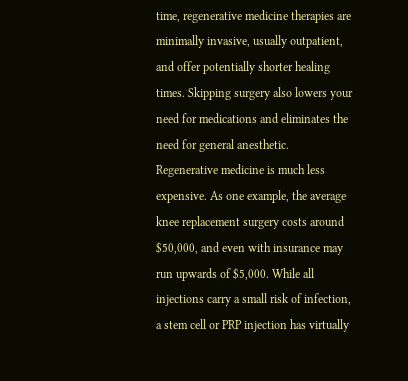time, regenerative medicine therapies are minimally invasive, usually outpatient, and offer potentially shorter healing times. Skipping surgery also lowers your need for medications and eliminates the need for general anesthetic. Regenerative medicine is much less expensive. As one example, the average knee replacement surgery costs around $50,000, and even with insurance may run upwards of $5,000. While all injections carry a small risk of infection, a stem cell or PRP injection has virtually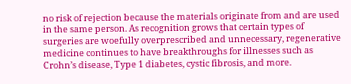no risk of rejection because the materials originate from and are used in the same person. As recognition grows that certain types of surgeries are woefully overprescribed and unnecessary, regenerative medicine continues to have breakthroughs for illnesses such as Crohn’s disease, Type 1 diabetes, cystic fibrosis, and more.